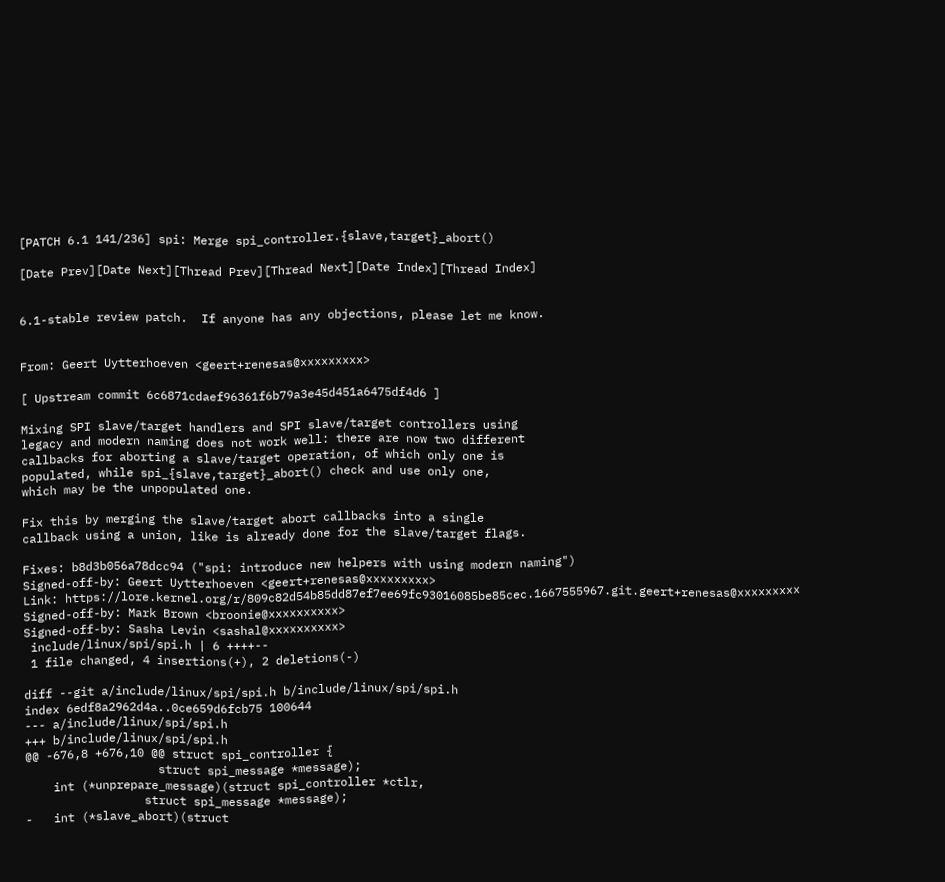[PATCH 6.1 141/236] spi: Merge spi_controller.{slave,target}_abort()

[Date Prev][Date Next][Thread Prev][Thread Next][Date Index][Thread Index]


6.1-stable review patch.  If anyone has any objections, please let me know.


From: Geert Uytterhoeven <geert+renesas@xxxxxxxxx>

[ Upstream commit 6c6871cdaef96361f6b79a3e45d451a6475df4d6 ]

Mixing SPI slave/target handlers and SPI slave/target controllers using
legacy and modern naming does not work well: there are now two different
callbacks for aborting a slave/target operation, of which only one is
populated, while spi_{slave,target}_abort() check and use only one,
which may be the unpopulated one.

Fix this by merging the slave/target abort callbacks into a single
callback using a union, like is already done for the slave/target flags.

Fixes: b8d3b056a78dcc94 ("spi: introduce new helpers with using modern naming")
Signed-off-by: Geert Uytterhoeven <geert+renesas@xxxxxxxxx>
Link: https://lore.kernel.org/r/809c82d54b85dd87ef7ee69fc93016085be85cec.1667555967.git.geert+renesas@xxxxxxxxx
Signed-off-by: Mark Brown <broonie@xxxxxxxxxx>
Signed-off-by: Sasha Levin <sashal@xxxxxxxxxx>
 include/linux/spi/spi.h | 6 ++++--
 1 file changed, 4 insertions(+), 2 deletions(-)

diff --git a/include/linux/spi/spi.h b/include/linux/spi/spi.h
index 6edf8a2962d4a..0ce659d6fcb75 100644
--- a/include/linux/spi/spi.h
+++ b/include/linux/spi/spi.h
@@ -676,8 +676,10 @@ struct spi_controller {
                   struct spi_message *message);
    int (*unprepare_message)(struct spi_controller *ctlr,
                 struct spi_message *message);
-   int (*slave_abort)(struct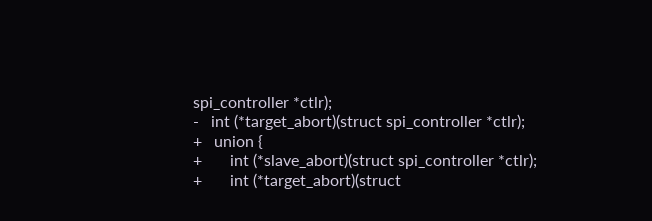spi_controller *ctlr);
-   int (*target_abort)(struct spi_controller *ctlr);
+   union {
+       int (*slave_abort)(struct spi_controller *ctlr);
+       int (*target_abort)(struct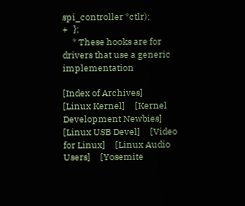spi_controller *ctlr);
+   };
     * These hooks are for drivers that use a generic implementation

[Index of Archives]     [Linux Kernel]     [Kernel Development Newbies]     [Linux USB Devel]     [Video for Linux]     [Linux Audio Users]     [Yosemite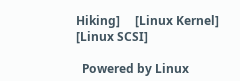Hiking]     [Linux Kernel]     [Linux SCSI]

  Powered by Linux